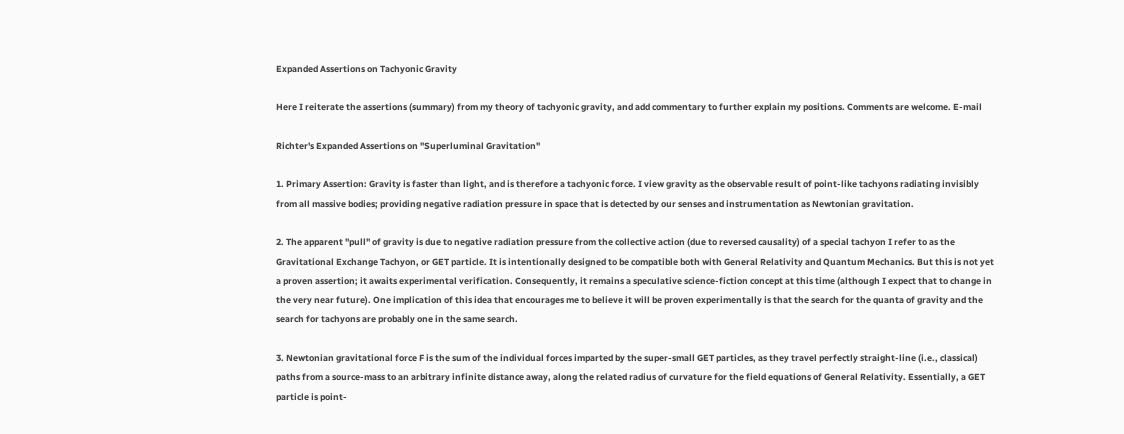Expanded Assertions on Tachyonic Gravity

Here I reiterate the assertions (summary) from my theory of tachyonic gravity, and add commentary to further explain my positions. Comments are welcome. E-mail

Richter's Expanded Assertions on "Superluminal Gravitation"

1. Primary Assertion: Gravity is faster than light, and is therefore a tachyonic force. I view gravity as the observable result of point-like tachyons radiating invisibly from all massive bodies; providing negative radiation pressure in space that is detected by our senses and instrumentation as Newtonian gravitation.

2. The apparent "pull" of gravity is due to negative radiation pressure from the collective action (due to reversed causality) of a special tachyon I refer to as the Gravitational Exchange Tachyon, or GET particle. It is intentionally designed to be compatible both with General Relativity and Quantum Mechanics. But this is not yet a proven assertion; it awaits experimental verification. Consequently, it remains a speculative science-fiction concept at this time (although I expect that to change in the very near future). One implication of this idea that encourages me to believe it will be proven experimentally is that the search for the quanta of gravity and the search for tachyons are probably one in the same search.

3. Newtonian gravitational force F is the sum of the individual forces imparted by the super-small GET particles, as they travel perfectly straight-line (i.e., classical) paths from a source-mass to an arbitrary infinite distance away, along the related radius of curvature for the field equations of General Relativity. Essentially, a GET particle is point-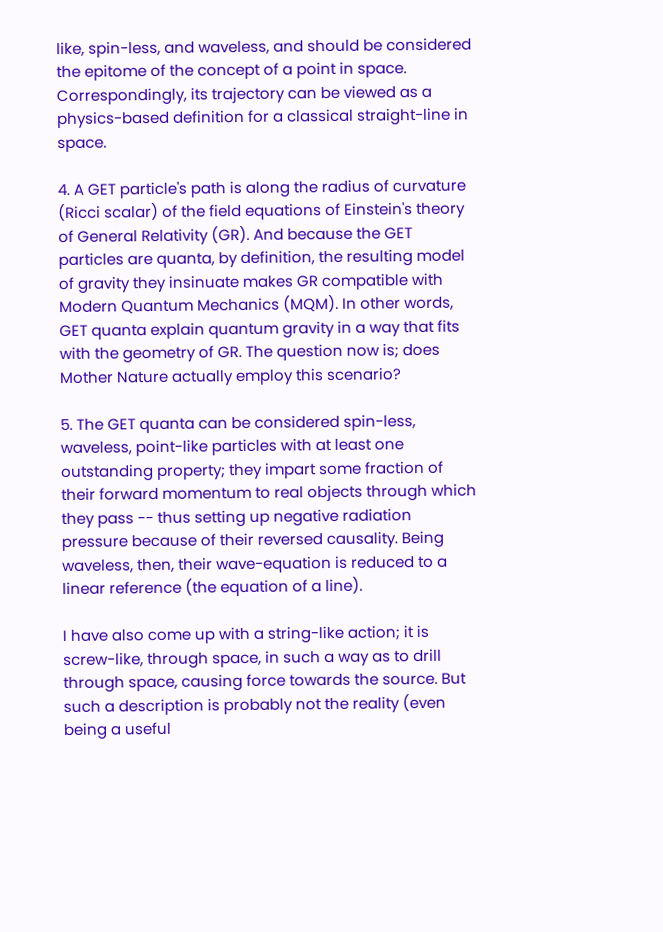like, spin-less, and waveless, and should be considered the epitome of the concept of a point in space. Correspondingly, its trajectory can be viewed as a physics-based definition for a classical straight-line in space.

4. A GET particle's path is along the radius of curvature (Ricci scalar) of the field equations of Einstein's theory of General Relativity (GR). And because the GET particles are quanta, by definition, the resulting model of gravity they insinuate makes GR compatible with Modern Quantum Mechanics (MQM). In other words, GET quanta explain quantum gravity in a way that fits with the geometry of GR. The question now is; does Mother Nature actually employ this scenario?

5. The GET quanta can be considered spin-less, waveless, point-like particles with at least one outstanding property; they impart some fraction of their forward momentum to real objects through which they pass -- thus setting up negative radiation pressure because of their reversed causality. Being waveless, then, their wave-equation is reduced to a linear reference (the equation of a line).

I have also come up with a string-like action; it is screw-like, through space, in such a way as to drill through space, causing force towards the source. But such a description is probably not the reality (even being a useful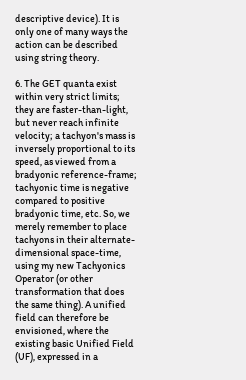descriptive device). It is only one of many ways the action can be described using string theory.

6. The GET quanta exist within very strict limits; they are faster-than-light, but never reach infinite velocity; a tachyon's mass is inversely proportional to its speed, as viewed from a bradyonic reference-frame; tachyonic time is negative compared to positive bradyonic time, etc. So, we merely remember to place tachyons in their alternate-dimensional space-time, using my new Tachyonics Operator (or other transformation that does the same thing). A unified field can therefore be envisioned, where the existing basic Unified Field (UF), expressed in a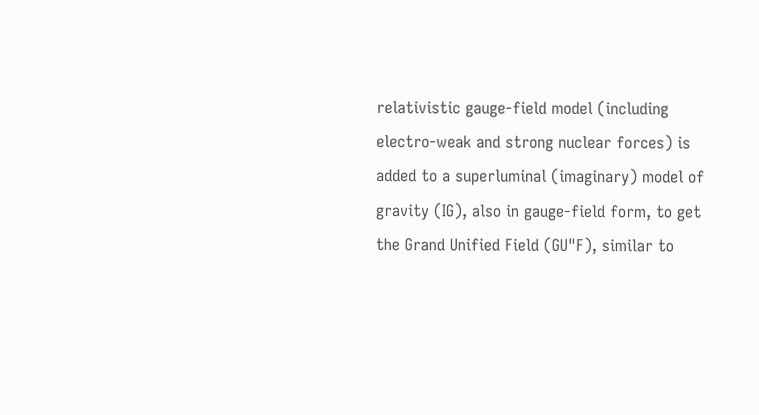relativistic gauge-field model (including electro-weak and strong nuclear forces) is added to a superluminal (imaginary) model of gravity (IG), also in gauge-field form, to get the Grand Unified Field (GU"F), similar to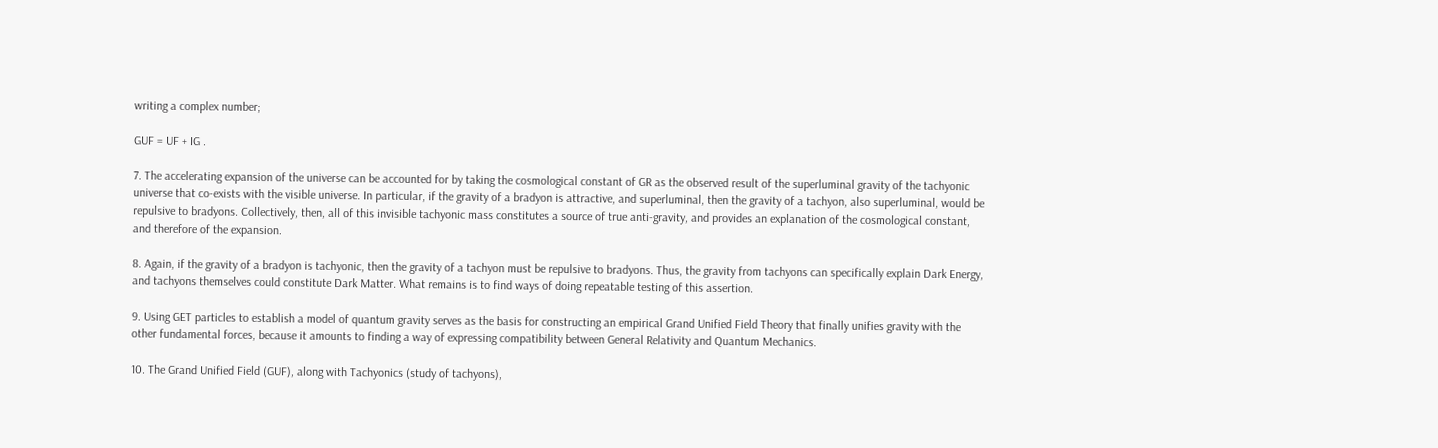writing a complex number;

GUF = UF + IG .

7. The accelerating expansion of the universe can be accounted for by taking the cosmological constant of GR as the observed result of the superluminal gravity of the tachyonic universe that co-exists with the visible universe. In particular, if the gravity of a bradyon is attractive, and superluminal, then the gravity of a tachyon, also superluminal, would be repulsive to bradyons. Collectively, then, all of this invisible tachyonic mass constitutes a source of true anti-gravity, and provides an explanation of the cosmological constant, and therefore of the expansion.

8. Again, if the gravity of a bradyon is tachyonic, then the gravity of a tachyon must be repulsive to bradyons. Thus, the gravity from tachyons can specifically explain Dark Energy, and tachyons themselves could constitute Dark Matter. What remains is to find ways of doing repeatable testing of this assertion.

9. Using GET particles to establish a model of quantum gravity serves as the basis for constructing an empirical Grand Unified Field Theory that finally unifies gravity with the other fundamental forces, because it amounts to finding a way of expressing compatibility between General Relativity and Quantum Mechanics.

10. The Grand Unified Field (GUF), along with Tachyonics (study of tachyons),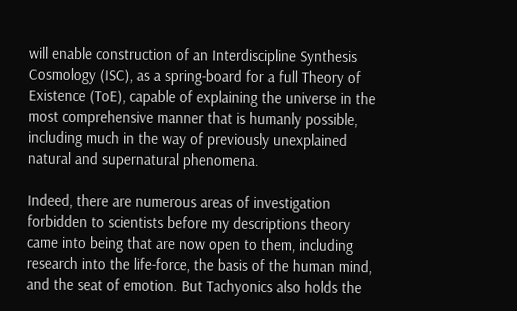will enable construction of an Interdiscipline Synthesis Cosmology (ISC), as a spring-board for a full Theory of Existence (ToE), capable of explaining the universe in the most comprehensive manner that is humanly possible, including much in the way of previously unexplained natural and supernatural phenomena.

Indeed, there are numerous areas of investigation forbidden to scientists before my descriptions theory came into being that are now open to them, including research into the life-force, the basis of the human mind, and the seat of emotion. But Tachyonics also holds the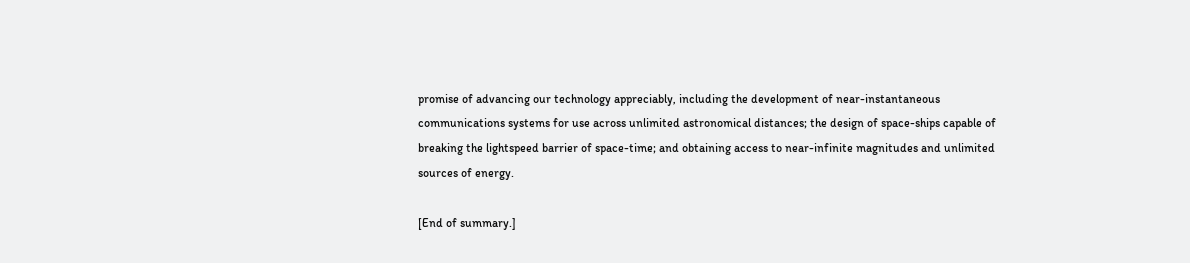promise of advancing our technology appreciably, including the development of near-instantaneous communications systems for use across unlimited astronomical distances; the design of space-ships capable of breaking the lightspeed barrier of space-time; and obtaining access to near-infinite magnitudes and unlimited sources of energy.

[End of summary.]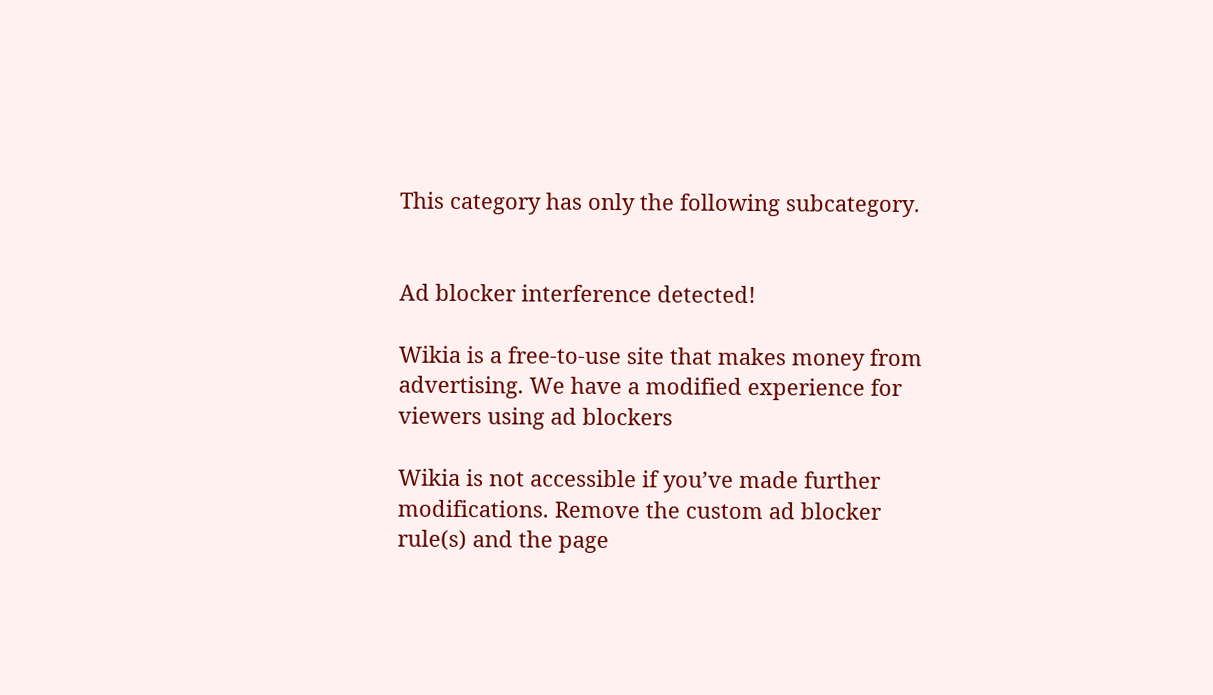This category has only the following subcategory.


Ad blocker interference detected!

Wikia is a free-to-use site that makes money from advertising. We have a modified experience for viewers using ad blockers

Wikia is not accessible if you’ve made further modifications. Remove the custom ad blocker rule(s) and the page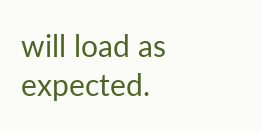will load as expected.